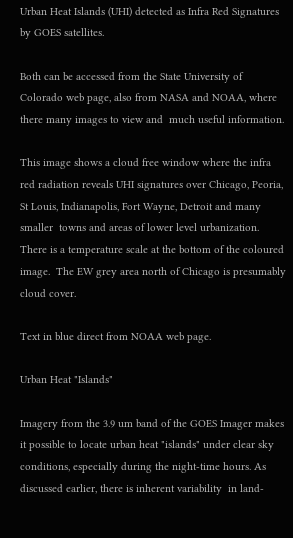Urban Heat Islands (UHI) detected as Infra Red Signatures by GOES satellites.

Both can be accessed from the State University of Colorado web page, also from NASA and NOAA, where there many images to view and  much useful information.

This image shows a cloud free window where the infra red radiation reveals UHI signatures over Chicago, Peoria, St Louis, Indianapolis, Fort Wayne, Detroit and many smaller  towns and areas of lower level urbanization. There is a temperature scale at the bottom of the coloured image.  The EW grey area north of Chicago is presumably cloud cover.

Text in blue direct from NOAA web page.

Urban Heat "Islands"

Imagery from the 3.9 um band of the GOES Imager makes it possible to locate urban heat "islands" under clear sky conditions, especially during the night-time hours. As discussed earlier, there is inherent variability  in land-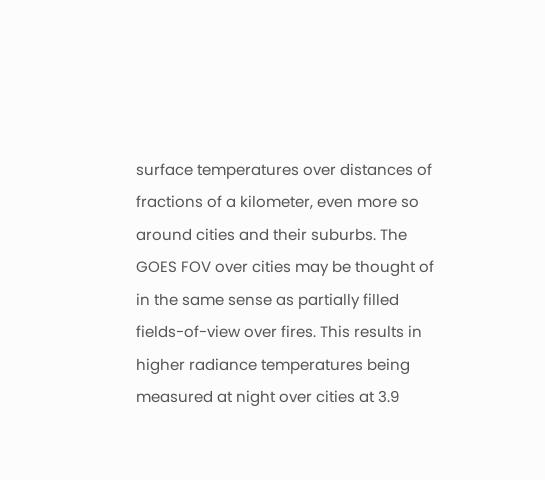surface temperatures over distances of fractions of a kilometer, even more so around cities and their suburbs. The GOES FOV over cities may be thought of in the same sense as partially filled fields-of-view over fires. This results in higher radiance temperatures being measured at night over cities at 3.9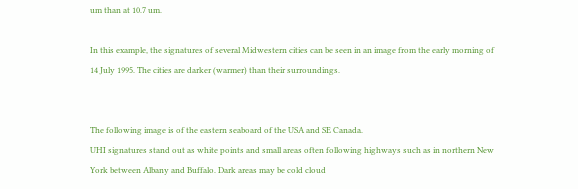um than at 10.7 um.

In this example, the signatures of several Midwestern cities can be seen in an image from the early morning of 14 July 1995. The cities are darker (warmer) than their surroundings.


The following image is of the eastern seaboard of the USA and SE Canada.
UHI signatures stand out as white points and small areas often following highways such as in northern New York between Albany and Buffalo. Dark areas may be cold cloud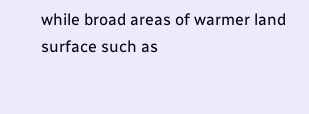while broad areas of warmer land surface such as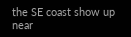the SE coast show up near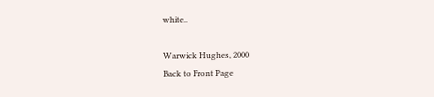white..

Warwick Hughes, 2000
Back to Front Page